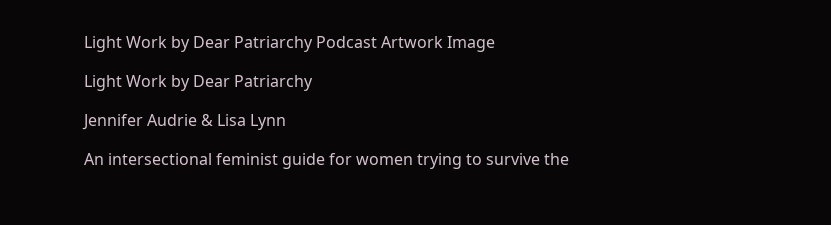Light Work by Dear Patriarchy Podcast Artwork Image

Light Work by Dear Patriarchy

Jennifer Audrie & Lisa Lynn

An intersectional feminist guide for women trying to survive the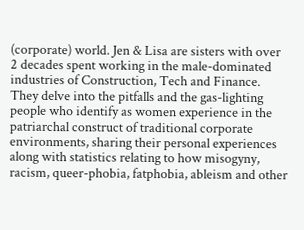(corporate) world. Jen & Lisa are sisters with over 2 decades spent working in the male-dominated industries of Construction, Tech and Finance. They delve into the pitfalls and the gas-lighting people who identify as women experience in the patriarchal construct of traditional corporate environments, sharing their personal experiences along with statistics relating to how misogyny, racism, queer-phobia, fatphobia, ableism and other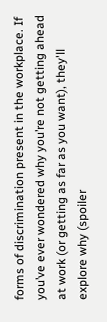forms of discrimination present in the workplace. If you’ve ever wondered why you’re not getting ahead at work (or getting as far as you want), they'll explore why (spoiler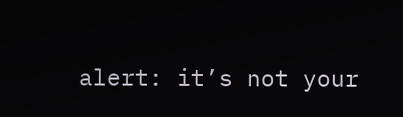alert: it’s not your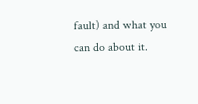fault) and what you can do about it.